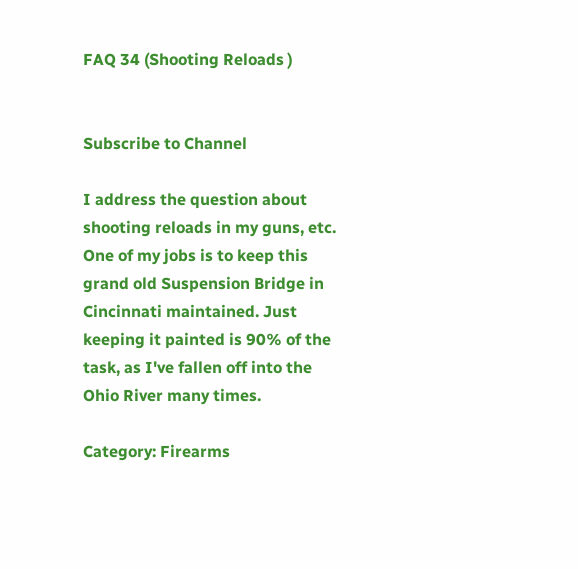FAQ 34 (Shooting Reloads )


Subscribe to Channel

I address the question about shooting reloads in my guns, etc. One of my jobs is to keep this grand old Suspension Bridge in Cincinnati maintained. Just keeping it painted is 90% of the task, as I've fallen off into the Ohio River many times.

Category: Firearms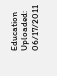Education Uploaded: 06/17/2011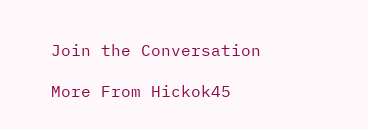Join the Conversation

More From Hickok45